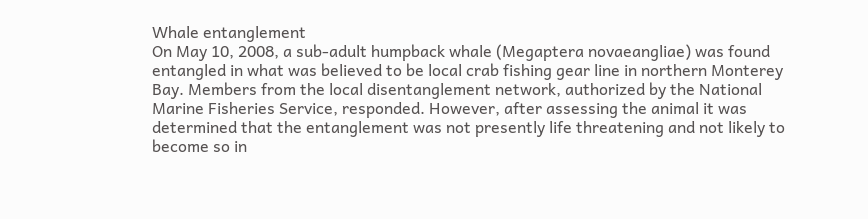Whale entanglement
On May 10, 2008, a sub-adult humpback whale (Megaptera novaeangliae) was found entangled in what was believed to be local crab fishing gear line in northern Monterey Bay. Members from the local disentanglement network, authorized by the National Marine Fisheries Service, responded. However, after assessing the animal it was determined that the entanglement was not presently life threatening and not likely to become so in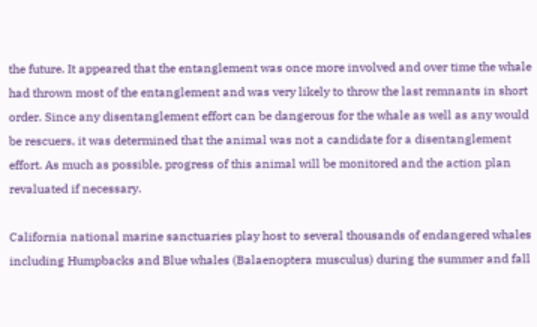the future. It appeared that the entanglement was once more involved and over time the whale had thrown most of the entanglement and was very likely to throw the last remnants in short order. Since any disentanglement effort can be dangerous for the whale as well as any would be rescuers, it was determined that the animal was not a candidate for a disentanglement effort. As much as possible, progress of this animal will be monitored and the action plan revaluated if necessary.

California national marine sanctuaries play host to several thousands of endangered whales including Humpbacks and Blue whales (Balaenoptera musculus) during the summer and fall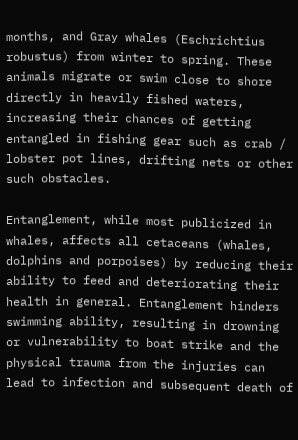months, and Gray whales (Eschrichtius robustus) from winter to spring. These animals migrate or swim close to shore directly in heavily fished waters, increasing their chances of getting entangled in fishing gear such as crab / lobster pot lines, drifting nets or other such obstacles.

Entanglement, while most publicized in whales, affects all cetaceans (whales, dolphins and porpoises) by reducing their ability to feed and deteriorating their health in general. Entanglement hinders swimming ability, resulting in drowning or vulnerability to boat strike and the physical trauma from the injuries can lead to infection and subsequent death of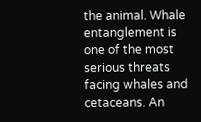the animal. Whale entanglement is one of the most serious threats facing whales and cetaceans. An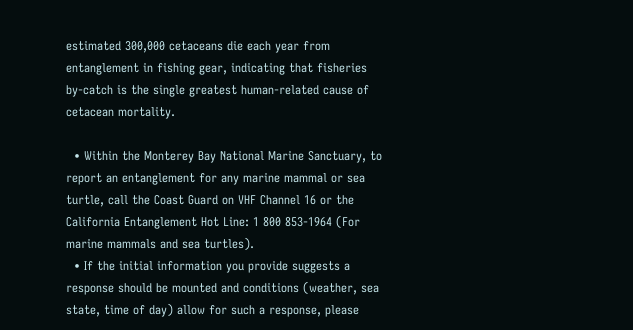estimated 300,000 cetaceans die each year from entanglement in fishing gear, indicating that fisheries by-catch is the single greatest human-related cause of cetacean mortality.

  • Within the Monterey Bay National Marine Sanctuary, to report an entanglement for any marine mammal or sea turtle, call the Coast Guard on VHF Channel 16 or the California Entanglement Hot Line: 1 800 853-1964 (For marine mammals and sea turtles).
  • If the initial information you provide suggests a response should be mounted and conditions (weather, sea state, time of day) allow for such a response, please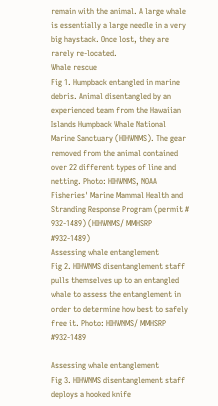remain with the animal. A large whale is essentially a large needle in a very big haystack. Once lost, they are rarely re-located.
Whale rescue
Fig 1. Humpback entangled in marine debris. Animal disentangled by an experienced team from the Hawaiian Islands Humpback Whale National Marine Sanctuary (HIHWNMS). The gear removed from the animal contained over 22 different types of line and netting. Photo: HIHWNMS, NOAA Fisheries' Marine Mammal Health and Stranding Response Program (permit # 932-1489) (HIHWNMS/ MMHSRP #932-1489)
Assessing whale entanglement
Fig 2. HIHWNMS disentanglement staff pulls themselves up to an entangled whale to assess the entanglement in order to determine how best to safely free it. Photo: HIHWNMS/ MMHSRP #932-1489

Assessing whale entanglement
Fig 3. HIHWNMS disentanglement staff deploys a hooked knife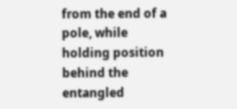from the end of a pole, while holding position behind the entangled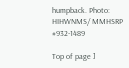humpback. Photo: HIHWNMS/ MMHSRP #932-1489

Top of page ]